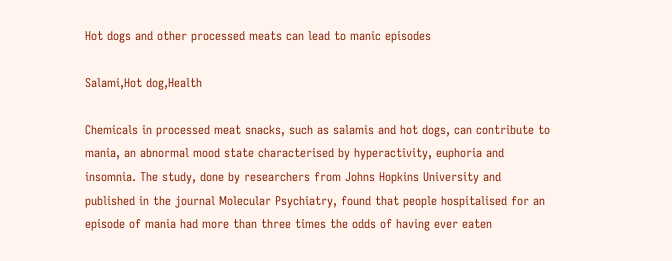Hot dogs and other processed meats can lead to manic episodes

Salami,Hot dog,Health

Chemicals in processed meat snacks, such as salamis and hot dogs, can contribute to mania, an abnormal mood state characterised by hyperactivity, euphoria and insomnia. The study, done by researchers from Johns Hopkins University and published in the journal Molecular Psychiatry, found that people hospitalised for an episode of mania had more than three times the odds of having ever eaten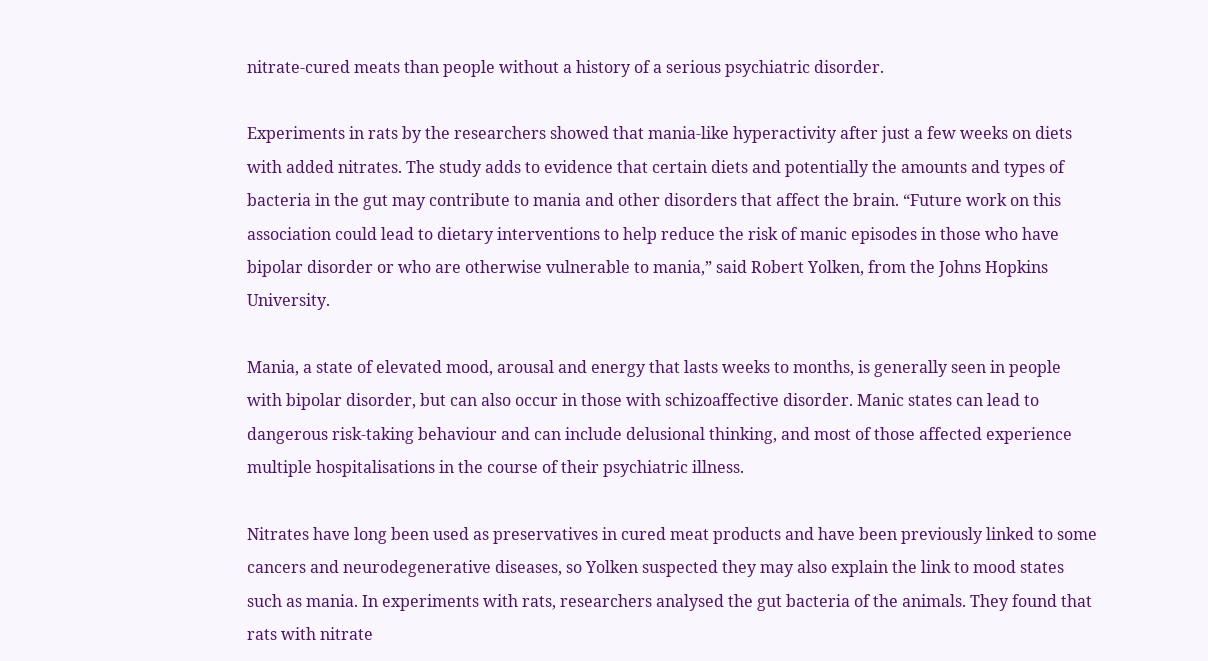nitrate-cured meats than people without a history of a serious psychiatric disorder.

Experiments in rats by the researchers showed that mania-like hyperactivity after just a few weeks on diets with added nitrates. The study adds to evidence that certain diets and potentially the amounts and types of bacteria in the gut may contribute to mania and other disorders that affect the brain. “Future work on this association could lead to dietary interventions to help reduce the risk of manic episodes in those who have bipolar disorder or who are otherwise vulnerable to mania,” said Robert Yolken, from the Johns Hopkins University.

Mania, a state of elevated mood, arousal and energy that lasts weeks to months, is generally seen in people with bipolar disorder, but can also occur in those with schizoaffective disorder. Manic states can lead to dangerous risk-taking behaviour and can include delusional thinking, and most of those affected experience multiple hospitalisations in the course of their psychiatric illness.

Nitrates have long been used as preservatives in cured meat products and have been previously linked to some cancers and neurodegenerative diseases, so Yolken suspected they may also explain the link to mood states such as mania. In experiments with rats, researchers analysed the gut bacteria of the animals. They found that rats with nitrate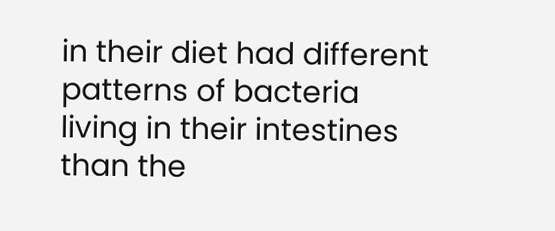in their diet had different patterns of bacteria living in their intestines than the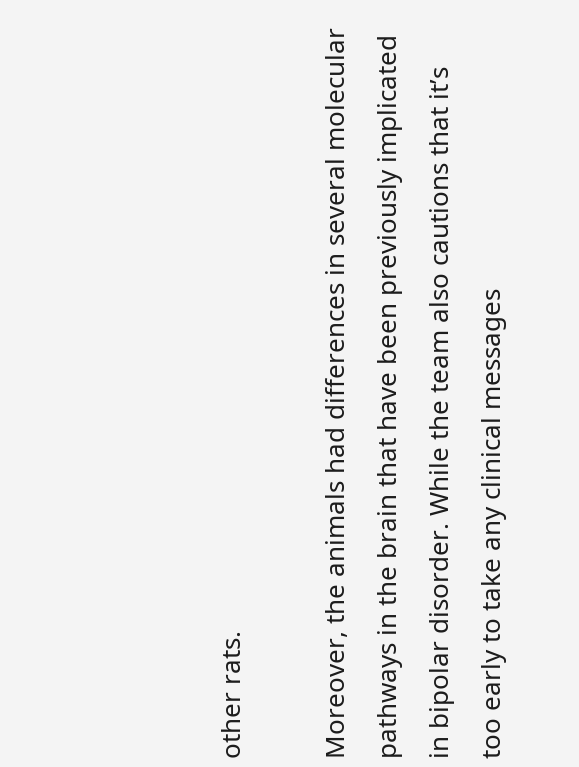other rats.

Moreover, the animals had differences in several molecular pathways in the brain that have been previously implicated in bipolar disorder. While the team also cautions that it’s too early to take any clinical messages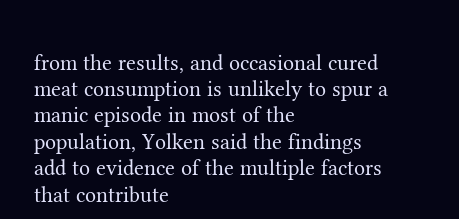from the results, and occasional cured meat consumption is unlikely to spur a manic episode in most of the population, Yolken said the findings add to evidence of the multiple factors that contribute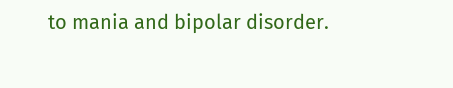to mania and bipolar disorder.